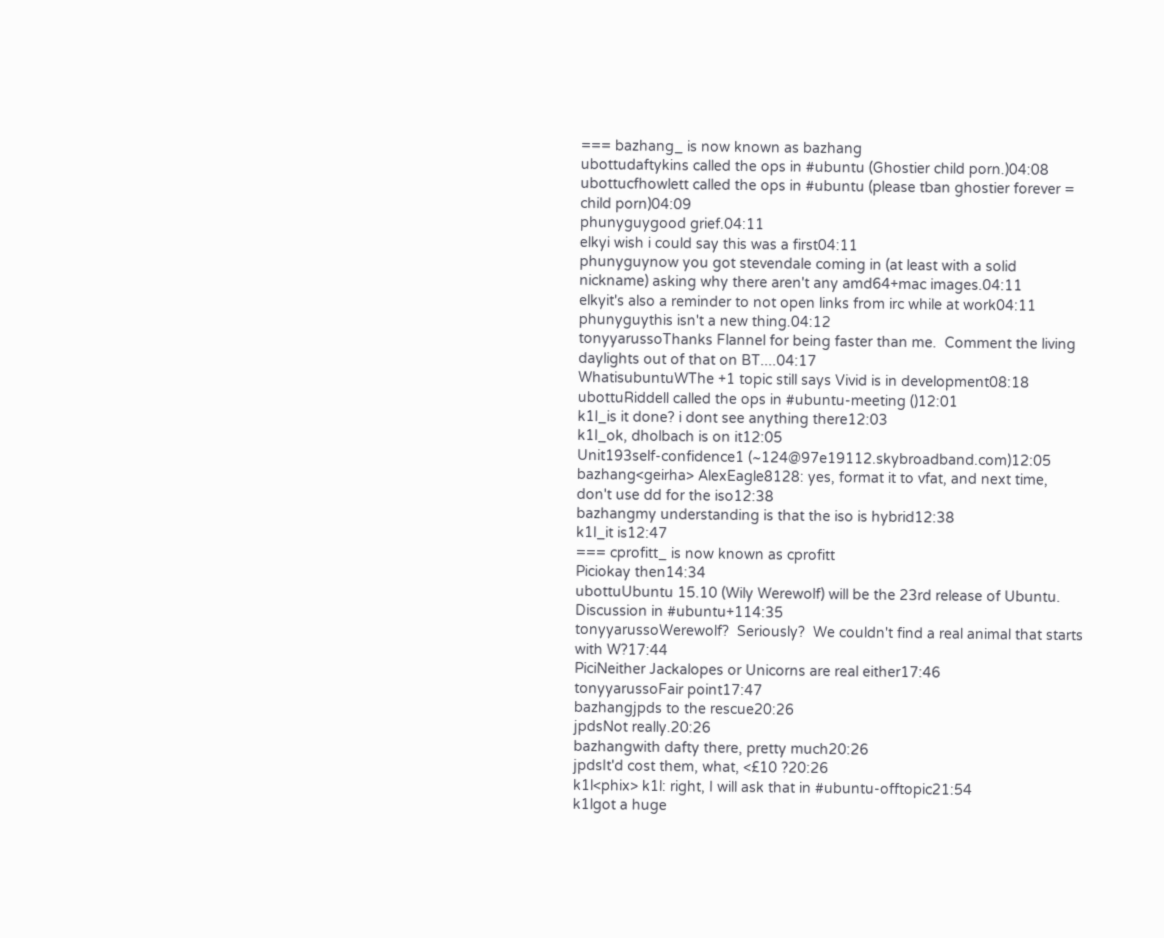=== bazhang_ is now known as bazhang
ubottudaftykins called the ops in #ubuntu (Ghostier child porn.)04:08
ubottucfhowlett called the ops in #ubuntu (please tban ghostier forever = child porn)04:09
phunyguygood grief.04:11
elkyi wish i could say this was a first04:11
phunyguynow you got stevendale coming in (at least with a solid nickname) asking why there aren't any amd64+mac images.04:11
elkyit's also a reminder to not open links from irc while at work04:11
phunyguythis isn't a new thing.04:12
tonyyarussoThanks Flannel for being faster than me.  Comment the living daylights out of that on BT....04:17
WhatisubuntuWThe +1 topic still says Vivid is in development08:18
ubottuRiddell called the ops in #ubuntu-meeting ()12:01
k1l_is it done? i dont see anything there12:03
k1l_ok, dholbach is on it12:05
Unit193self-confidence1 (~124@97e19112.skybroadband.com)12:05
bazhang<geirha> AlexEagle8128: yes, format it to vfat, and next time, don't use dd for the iso12:38
bazhangmy understanding is that the iso is hybrid12:38
k1l_it is12:47
=== cprofitt_ is now known as cprofitt
Piciokay then14:34
ubottuUbuntu 15.10 (Wily Werewolf) will be the 23rd release of Ubuntu. Discussion in #ubuntu+114:35
tonyyarussoWerewolf?  Seriously?  We couldn't find a real animal that starts with W?17:44
PiciNeither Jackalopes or Unicorns are real either17:46
tonyyarussoFair point17:47
bazhangjpds to the rescue20:26
jpdsNot really.20:26
bazhangwith dafty there, pretty much20:26
jpdsIt'd cost them, what, <£10 ?20:26
k1l<phix> k1l: right, I will ask that in #ubuntu-offtopic21:54
k1lgot a huge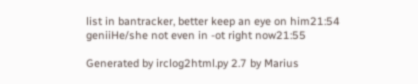list in bantracker, better keep an eye on him21:54
geniiHe/she not even in -ot right now21:55

Generated by irclog2html.py 2.7 by Marius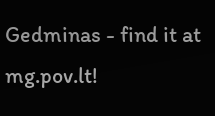Gedminas - find it at mg.pov.lt!